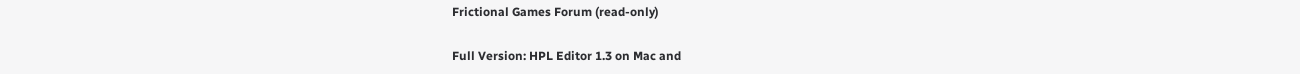Frictional Games Forum (read-only)

Full Version: HPL Editor 1.3 on Mac and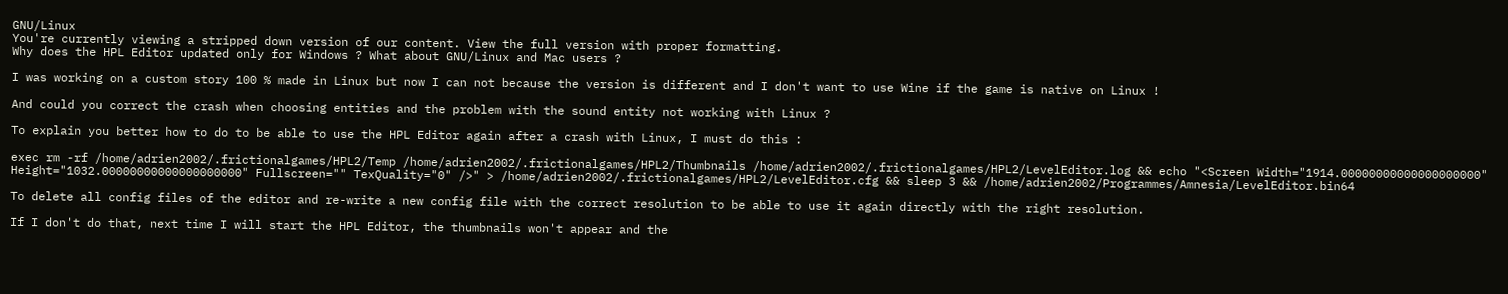GNU/Linux
You're currently viewing a stripped down version of our content. View the full version with proper formatting.
Why does the HPL Editor updated only for Windows ? What about GNU/Linux and Mac users ?

I was working on a custom story 100 % made in Linux but now I can not because the version is different and I don't want to use Wine if the game is native on Linux !

And could you correct the crash when choosing entities and the problem with the sound entity not working with Linux ?

To explain you better how to do to be able to use the HPL Editor again after a crash with Linux, I must do this :

exec rm -rf /home/adrien2002/.frictionalgames/HPL2/Temp /home/adrien2002/.frictionalgames/HPL2/Thumbnails /home/adrien2002/.frictionalgames/HPL2/LevelEditor.log && echo "<Screen Width="1914.00000000000000000000" Height="1032.00000000000000000000" Fullscreen="" TexQuality="0" />" > /home/adrien2002/.frictionalgames/HPL2/LevelEditor.cfg && sleep 3 && /home/adrien2002/Programmes/Amnesia/LevelEditor.bin64

To delete all config files of the editor and re-write a new config file with the correct resolution to be able to use it again directly with the right resolution.

If I don't do that, next time I will start the HPL Editor, the thumbnails won't appear and the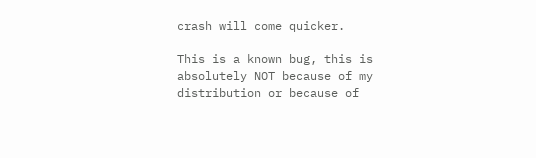crash will come quicker.

This is a known bug, this is absolutely NOT because of my distribution or because of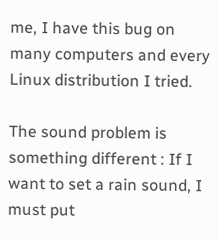me, I have this bug on many computers and every Linux distribution I tried.

The sound problem is something different : If I want to set a rain sound, I must put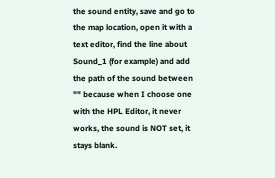the sound entity, save and go to the map location, open it with a text editor, find the line about Sound_1 (for example) and add the path of the sound between "" because when I choose one with the HPL Editor, it never works, the sound is NOT set, it stays blank.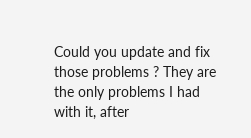Could you update and fix those problems ? They are the only problems I had with it, after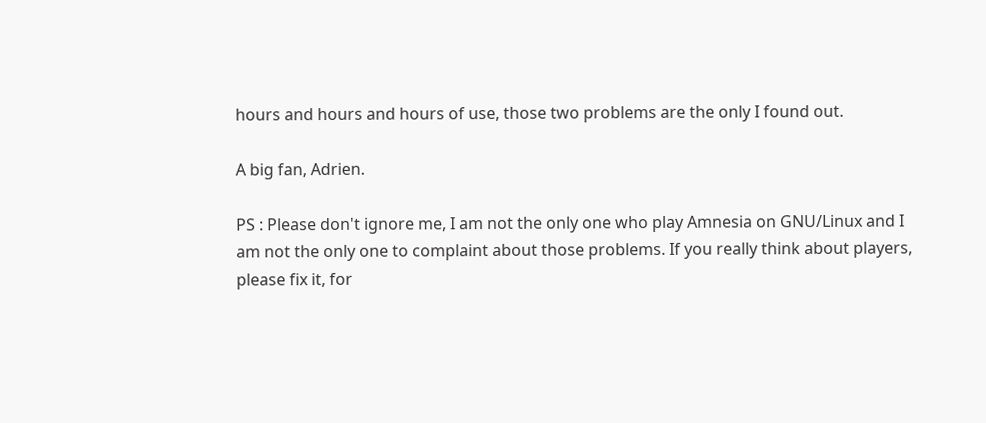hours and hours and hours of use, those two problems are the only I found out.

A big fan, Adrien.

PS : Please don't ignore me, I am not the only one who play Amnesia on GNU/Linux and I am not the only one to complaint about those problems. If you really think about players, please fix it, for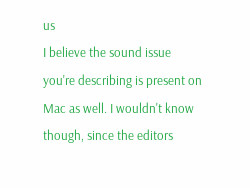us
I believe the sound issue you're describing is present on Mac as well. I wouldn't know though, since the editors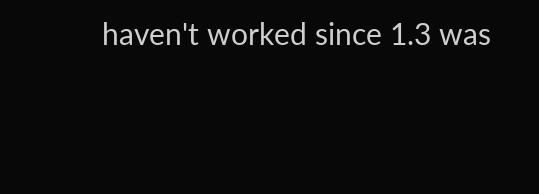haven't worked since 1.3 was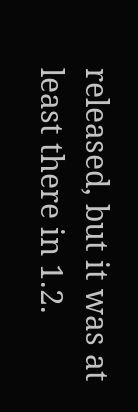released, but it was at least there in 1.2.